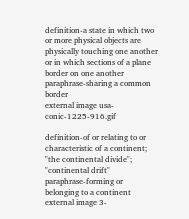definition-a state in which two or more physical objects are physically touching one another or in which sections of a plane border on one another
paraphrase-sharing a common border
external image usa-conic-1225-916.gif

definition-of or relating to or characteristic of a continent; "the continental divide"; "continental drift"
paraphrase-forming or belonging to a continent
external image 3-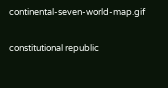continental-seven-world-map.gif

constitutional republic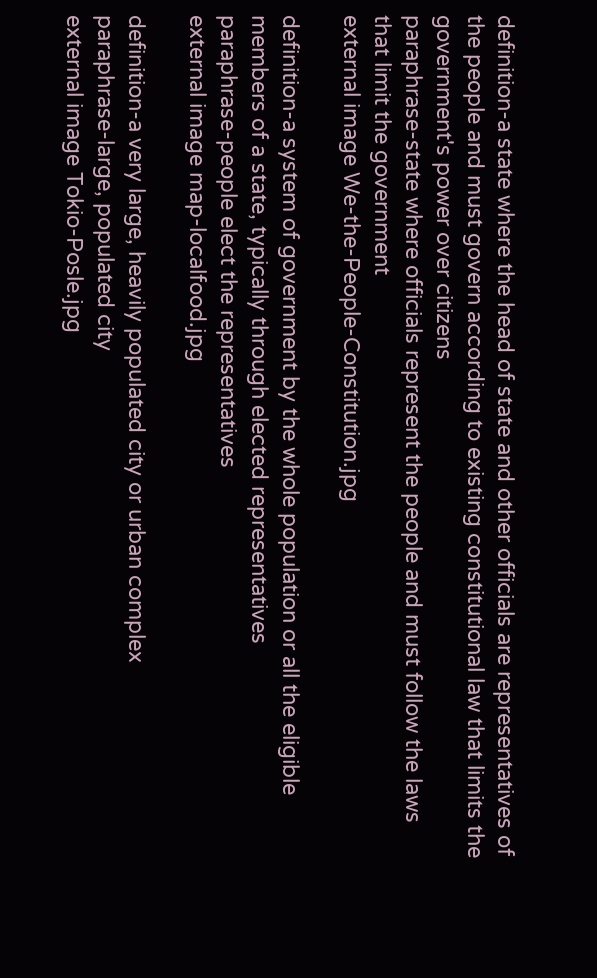definition-a state where the head of state and other officials are representatives of the people and must govern according to existing constitutional law that limits the government's power over citizens
paraphrase-state where officials represent the people and must follow the laws that limit the government
external image We-the-People-Constitution.jpg

definition-a system of government by the whole population or all the eligible members of a state, typically through elected representatives
paraphrase-people elect the representatives
external image map-localfood.jpg

definition-a very large, heavily populated city or urban complex
paraphrase-large, populated city
external image Tokio-Posle.jpg